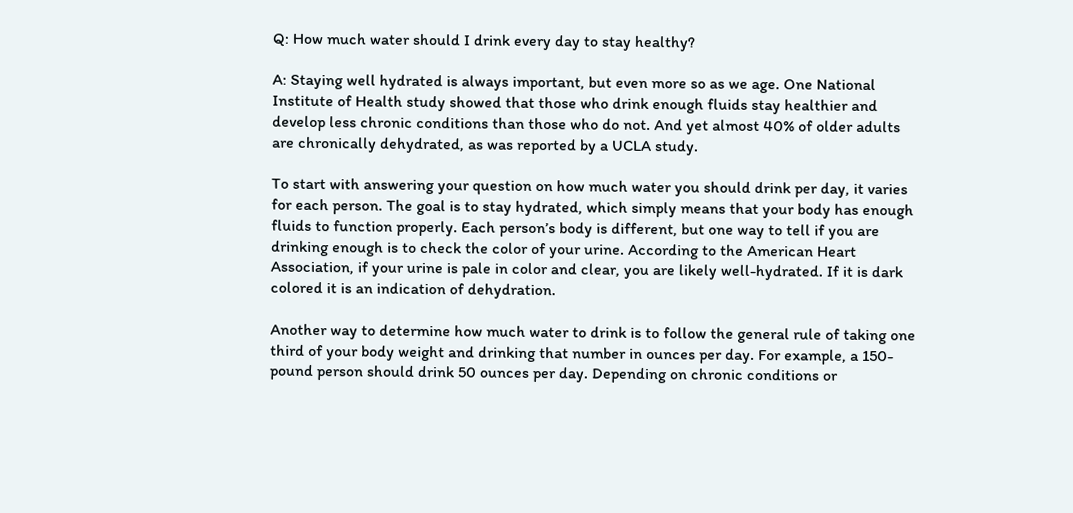Q: How much water should I drink every day to stay healthy?

A: Staying well hydrated is always important, but even more so as we age. One National Institute of Health study showed that those who drink enough fluids stay healthier and develop less chronic conditions than those who do not. And yet almost 40% of older adults are chronically dehydrated, as was reported by a UCLA study.

To start with answering your question on how much water you should drink per day, it varies for each person. The goal is to stay hydrated, which simply means that your body has enough fluids to function properly. Each person’s body is different, but one way to tell if you are drinking enough is to check the color of your urine. According to the American Heart Association, if your urine is pale in color and clear, you are likely well-hydrated. If it is dark colored it is an indication of dehydration.

Another way to determine how much water to drink is to follow the general rule of taking one third of your body weight and drinking that number in ounces per day. For example, a 150-pound person should drink 50 ounces per day. Depending on chronic conditions or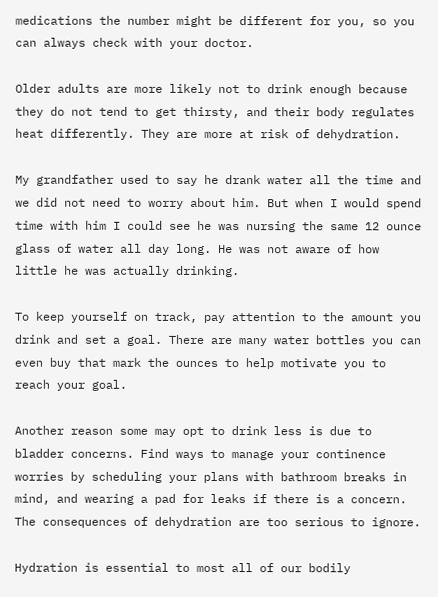medications the number might be different for you, so you can always check with your doctor.

Older adults are more likely not to drink enough because they do not tend to get thirsty, and their body regulates heat differently. They are more at risk of dehydration.

My grandfather used to say he drank water all the time and we did not need to worry about him. But when I would spend time with him I could see he was nursing the same 12 ounce glass of water all day long. He was not aware of how little he was actually drinking.

To keep yourself on track, pay attention to the amount you drink and set a goal. There are many water bottles you can even buy that mark the ounces to help motivate you to reach your goal.

Another reason some may opt to drink less is due to bladder concerns. Find ways to manage your continence worries by scheduling your plans with bathroom breaks in mind, and wearing a pad for leaks if there is a concern. The consequences of dehydration are too serious to ignore.

Hydration is essential to most all of our bodily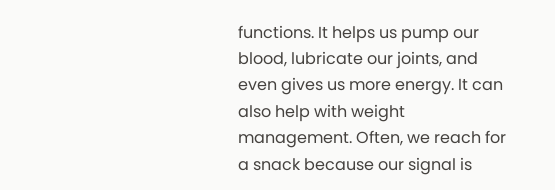functions. It helps us pump our blood, lubricate our joints, and even gives us more energy. It can also help with weight management. Often, we reach for a snack because our signal is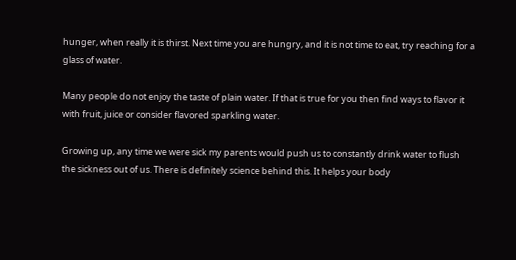hunger, when really it is thirst. Next time you are hungry, and it is not time to eat, try reaching for a glass of water.

Many people do not enjoy the taste of plain water. If that is true for you then find ways to flavor it with fruit, juice or consider flavored sparkling water.

Growing up, any time we were sick my parents would push us to constantly drink water to flush the sickness out of us. There is definitely science behind this. It helps your body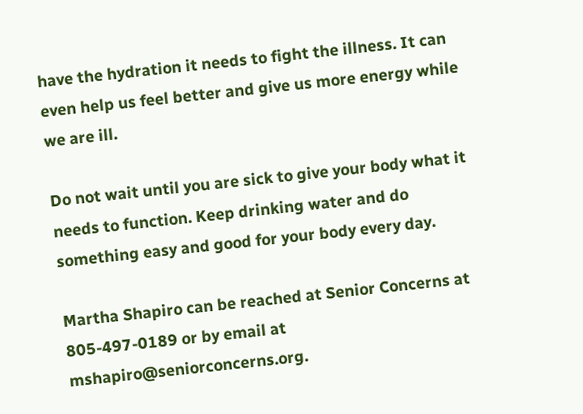have the hydration it needs to fight the illness. It can even help us feel better and give us more energy while we are ill.

Do not wait until you are sick to give your body what it needs to function. Keep drinking water and do something easy and good for your body every day.

Martha Shapiro can be reached at Senior Concerns at 805-497-0189 or by email at mshapiro@seniorconcerns.org.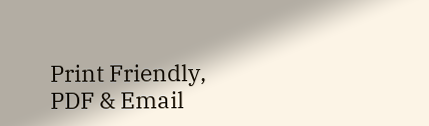Print Friendly, PDF & Email